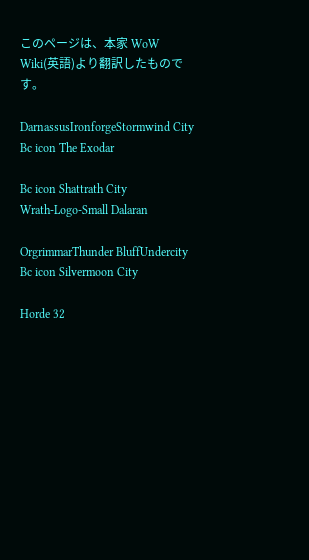このページは、本家 WoW Wiki(英語)より翻訳したものです。

DarnassusIronforgeStormwind City
Bc icon The Exodar

Bc icon Shattrath City
Wrath-Logo-Small Dalaran

OrgrimmarThunder BluffUndercity
Bc icon Silvermoon City

Horde 32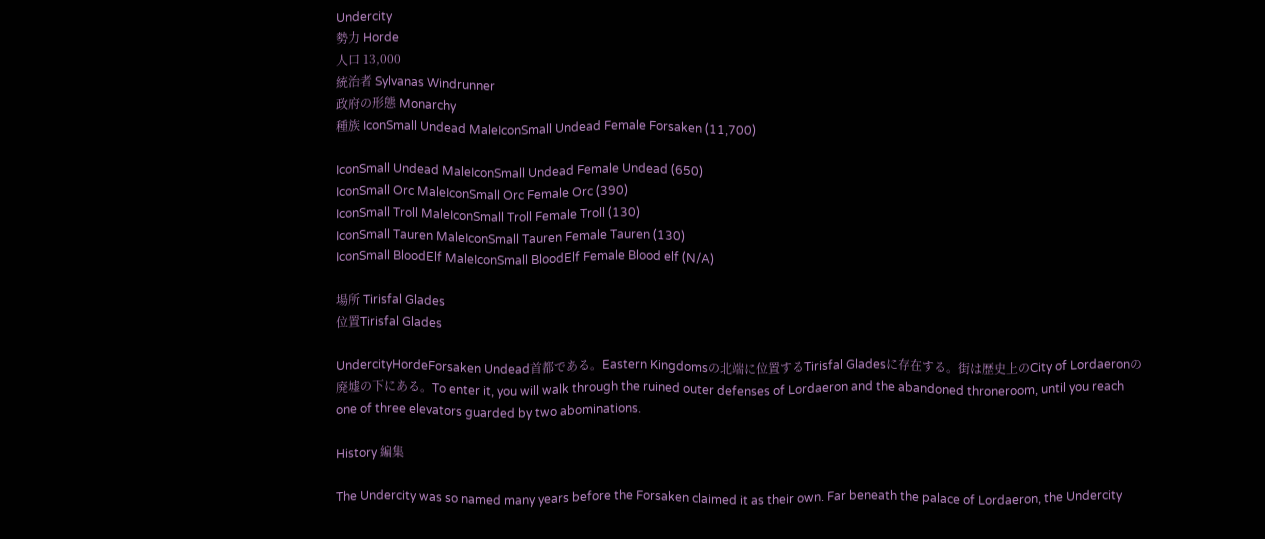Undercity
勢力 Horde
人口 13,000
統治者 Sylvanas Windrunner
政府の形態 Monarchy
種族 IconSmall Undead MaleIconSmall Undead Female Forsaken (11,700)

IconSmall Undead MaleIconSmall Undead Female Undead (650)
IconSmall Orc MaleIconSmall Orc Female Orc (390)
IconSmall Troll MaleIconSmall Troll Female Troll (130)
IconSmall Tauren MaleIconSmall Tauren Female Tauren (130)
IconSmall BloodElf MaleIconSmall BloodElf Female Blood elf (N/A)

場所 Tirisfal Glades
位置Tirisfal Glades

UndercityHordeForsaken Undead首都である。Eastern Kingdomsの北端に位置するTirisfal Gladesに存在する。街は歴史上のCity of Lordaeronの廃墟の下にある。To enter it, you will walk through the ruined outer defenses of Lordaeron and the abandoned throneroom, until you reach one of three elevators guarded by two abominations.

History 編集

The Undercity was so named many years before the Forsaken claimed it as their own. Far beneath the palace of Lordaeron, the Undercity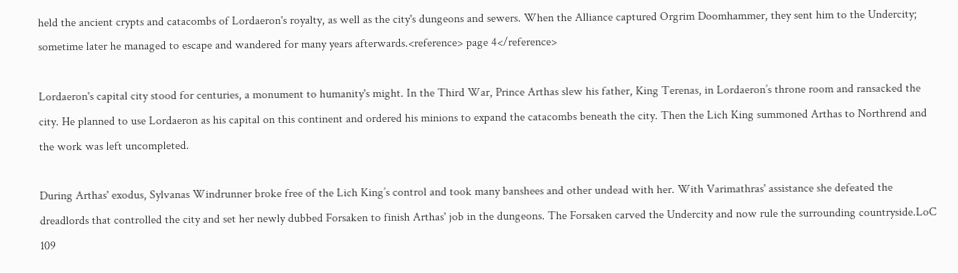held the ancient crypts and catacombs of Lordaeron's royalty, as well as the city's dungeons and sewers. When the Alliance captured Orgrim Doomhammer, they sent him to the Undercity; sometime later he managed to escape and wandered for many years afterwards.<reference> page 4</reference>

Lordaeron's capital city stood for centuries, a monument to humanity's might. In the Third War, Prince Arthas slew his father, King Terenas, in Lordaeron’s throne room and ransacked the city. He planned to use Lordaeron as his capital on this continent and ordered his minions to expand the catacombs beneath the city. Then the Lich King summoned Arthas to Northrend and the work was left uncompleted.

During Arthas' exodus, Sylvanas Windrunner broke free of the Lich King’s control and took many banshees and other undead with her. With Varimathras' assistance she defeated the dreadlords that controlled the city and set her newly dubbed Forsaken to finish Arthas' job in the dungeons. The Forsaken carved the Undercity and now rule the surrounding countryside.LoC 109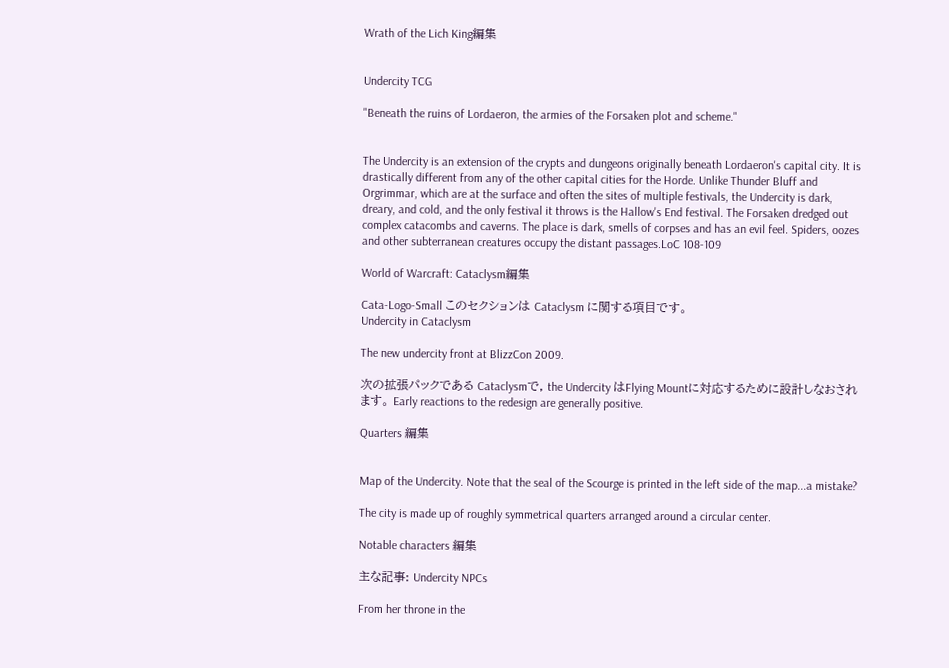Wrath of the Lich King編集


Undercity TCG

"Beneath the ruins of Lordaeron, the armies of the Forsaken plot and scheme."


The Undercity is an extension of the crypts and dungeons originally beneath Lordaeron's capital city. It is drastically different from any of the other capital cities for the Horde. Unlike Thunder Bluff and Orgrimmar, which are at the surface and often the sites of multiple festivals, the Undercity is dark, dreary, and cold, and the only festival it throws is the Hallow's End festival. The Forsaken dredged out complex catacombs and caverns. The place is dark, smells of corpses and has an evil feel. Spiders, oozes and other subterranean creatures occupy the distant passages.LoC 108-109

World of Warcraft: Cataclysm編集

Cata-Logo-Small このセクションは Cataclysm に関する項目です。
Undercity in Cataclysm

The new undercity front at BlizzCon 2009.

次の拡張パックである Cataclysmで, the Undercity はFlying Mountに対応するために設計しなおされます。 Early reactions to the redesign are generally positive.

Quarters 編集


Map of the Undercity. Note that the seal of the Scourge is printed in the left side of the map...a mistake?

The city is made up of roughly symmetrical quarters arranged around a circular center.

Notable characters 編集

主な記事: Undercity NPCs

From her throne in the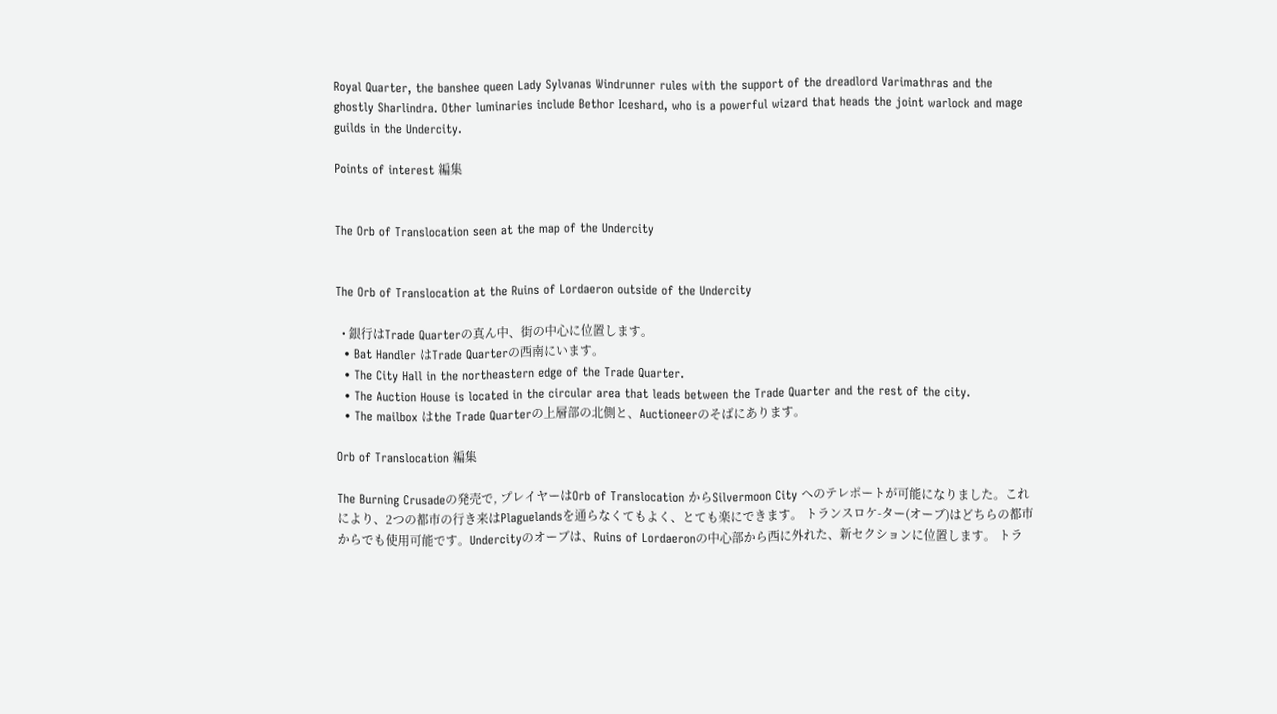Royal Quarter, the banshee queen Lady Sylvanas Windrunner rules with the support of the dreadlord Varimathras and the ghostly Sharlindra. Other luminaries include Bethor Iceshard, who is a powerful wizard that heads the joint warlock and mage guilds in the Undercity.

Points of interest 編集


The Orb of Translocation seen at the map of the Undercity


The Orb of Translocation at the Ruins of Lordaeron outside of the Undercity

  • 銀行はTrade Quarterの真ん中、街の中心に位置します。
  • Bat Handler はTrade Quarterの西南にいます。
  • The City Hall in the northeastern edge of the Trade Quarter.
  • The Auction House is located in the circular area that leads between the Trade Quarter and the rest of the city.
  • The mailbox はthe Trade Quarterの上層部の北側と、Auctioneerのそばにあります。

Orb of Translocation 編集

The Burning Crusadeの発売で, プレイヤーはOrb of Translocation からSilvermoon City へのテレポートが可能になりました。これにより、2つの都市の行き来はPlaguelandsを通らなくてもよく、とても楽にできます。 トランスロケ-ター(オーブ)はどちらの都市からでも使用可能です。Undercityのオーブは、Ruins of Lordaeronの中心部から西に外れた、新セクションに位置します。 トラ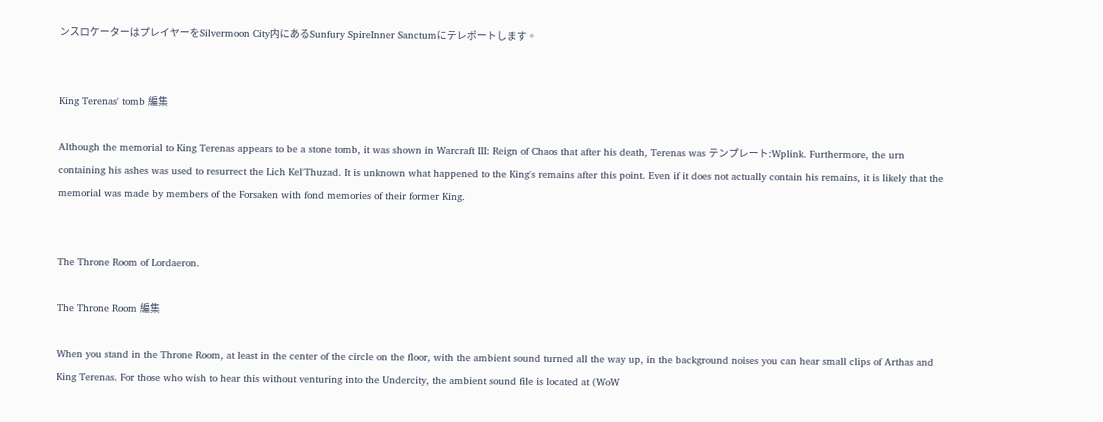ンスロケーターはプレイヤーをSilvermoon City内にあるSunfury SpireInner Sanctumにテレポートします。


King Terenas' tomb 編集

Although the memorial to King Terenas appears to be a stone tomb, it was shown in Warcraft III: Reign of Chaos that after his death, Terenas was テンプレート:Wplink. Furthermore, the urn containing his ashes was used to resurrect the Lich Kel'Thuzad. It is unknown what happened to the King's remains after this point. Even if it does not actually contain his remains, it is likely that the memorial was made by members of the Forsaken with fond memories of their former King.


The Throne Room of Lordaeron.

The Throne Room 編集

When you stand in the Throne Room, at least in the center of the circle on the floor, with the ambient sound turned all the way up, in the background noises you can hear small clips of Arthas and King Terenas. For those who wish to hear this without venturing into the Undercity, the ambient sound file is located at (WoW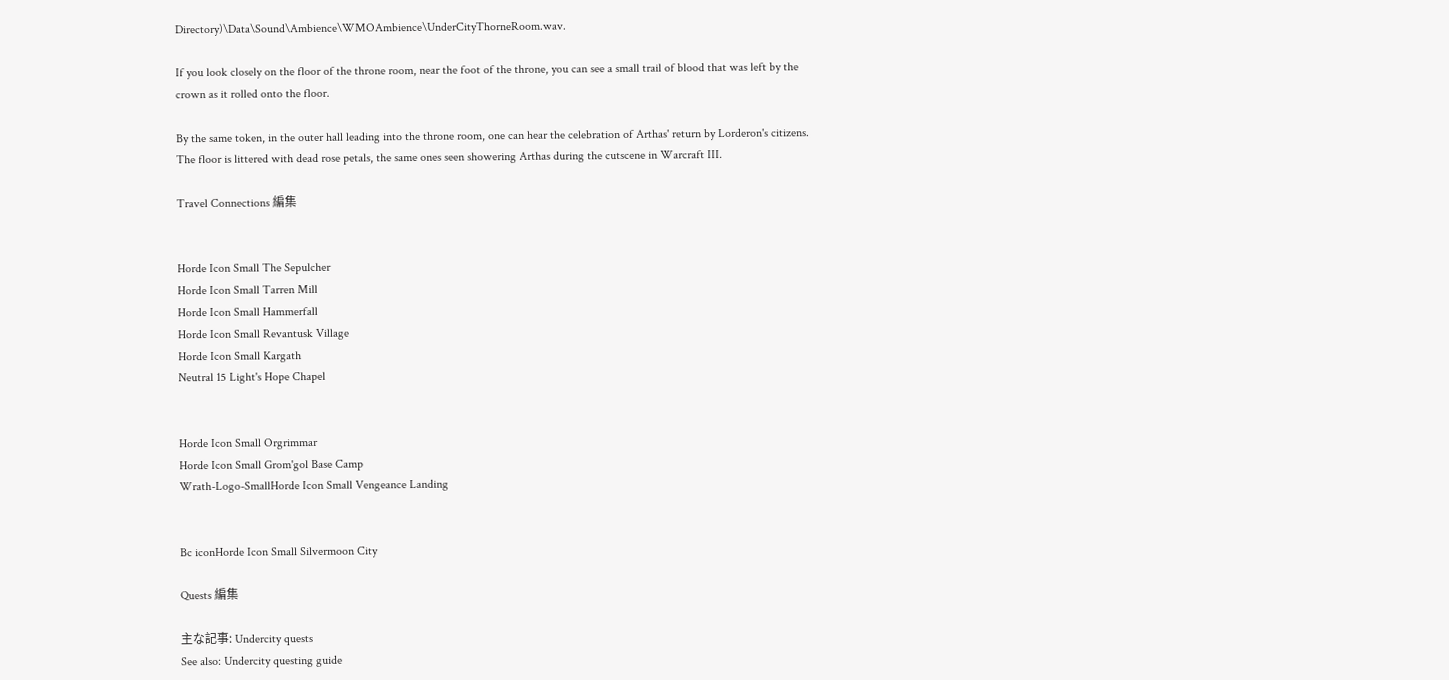Directory)\Data\Sound\Ambience\WMOAmbience\UnderCityThorneRoom.wav.

If you look closely on the floor of the throne room, near the foot of the throne, you can see a small trail of blood that was left by the crown as it rolled onto the floor.

By the same token, in the outer hall leading into the throne room, one can hear the celebration of Arthas' return by Lorderon's citizens. The floor is littered with dead rose petals, the same ones seen showering Arthas during the cutscene in Warcraft III.

Travel Connections 編集


Horde Icon Small The Sepulcher
Horde Icon Small Tarren Mill
Horde Icon Small Hammerfall
Horde Icon Small Revantusk Village
Horde Icon Small Kargath
Neutral 15 Light's Hope Chapel


Horde Icon Small Orgrimmar
Horde Icon Small Grom'gol Base Camp
Wrath-Logo-SmallHorde Icon Small Vengeance Landing


Bc iconHorde Icon Small Silvermoon City

Quests 編集

主な記事: Undercity quests
See also: Undercity questing guide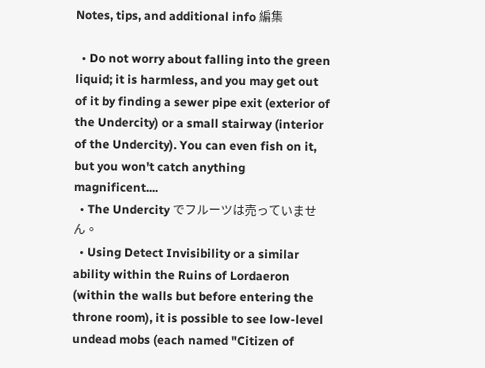Notes, tips, and additional info 編集

  • Do not worry about falling into the green liquid; it is harmless, and you may get out of it by finding a sewer pipe exit (exterior of the Undercity) or a small stairway (interior of the Undercity). You can even fish on it, but you won't catch anything magnificent....
  • The Undercity でフルーツは売っていません。
  • Using Detect Invisibility or a similar ability within the Ruins of Lordaeron (within the walls but before entering the throne room), it is possible to see low-level undead mobs (each named "Citizen of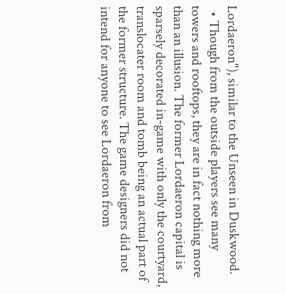Lordaeron"), similar to the Unseen in Duskwood.
  • Though from the outside players see many towers and rooftops, they are in fact nothing more than an illusion. The former Lordaeron capital is sparsely decorated in-game with only the courtyard, translocater room and tomb being an actual part of the former structure. The game designers did not intend for anyone to see Lordaeron from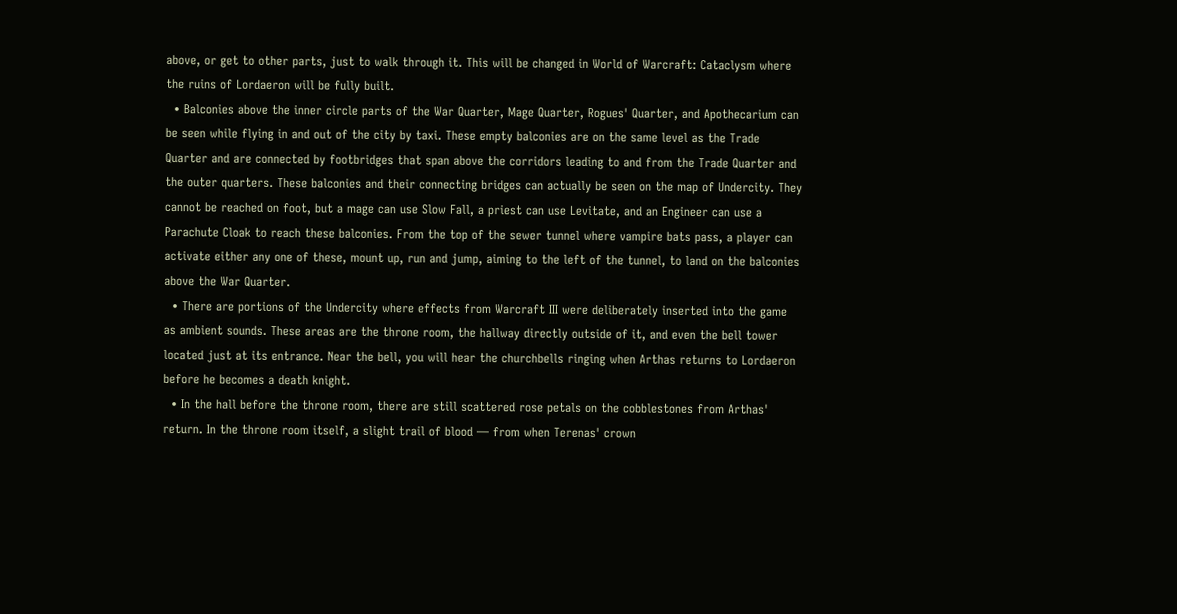above, or get to other parts, just to walk through it. This will be changed in World of Warcraft: Cataclysm where the ruins of Lordaeron will be fully built.
  • Balconies above the inner circle parts of the War Quarter, Mage Quarter, Rogues' Quarter, and Apothecarium can be seen while flying in and out of the city by taxi. These empty balconies are on the same level as the Trade Quarter and are connected by footbridges that span above the corridors leading to and from the Trade Quarter and the outer quarters. These balconies and their connecting bridges can actually be seen on the map of Undercity. They cannot be reached on foot, but a mage can use Slow Fall, a priest can use Levitate, and an Engineer can use a Parachute Cloak to reach these balconies. From the top of the sewer tunnel where vampire bats pass, a player can activate either any one of these, mount up, run and jump, aiming to the left of the tunnel, to land on the balconies above the War Quarter.
  • There are portions of the Undercity where effects from Warcraft III were deliberately inserted into the game as ambient sounds. These areas are the throne room, the hallway directly outside of it, and even the bell tower located just at its entrance. Near the bell, you will hear the churchbells ringing when Arthas returns to Lordaeron before he becomes a death knight.
  • In the hall before the throne room, there are still scattered rose petals on the cobblestones from Arthas' return. In the throne room itself, a slight trail of blood — from when Terenas' crown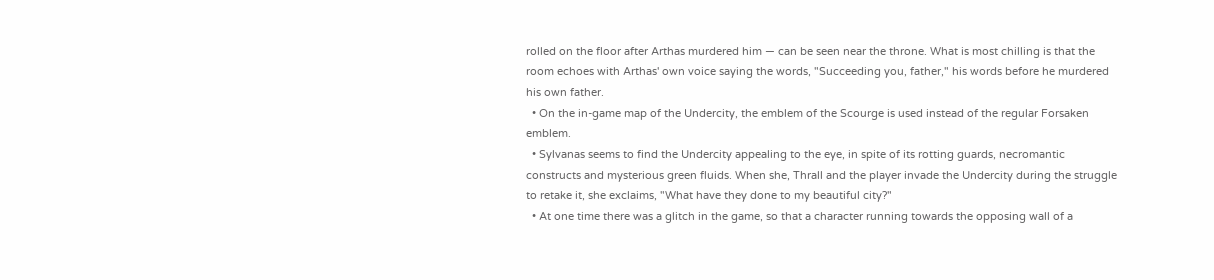rolled on the floor after Arthas murdered him — can be seen near the throne. What is most chilling is that the room echoes with Arthas' own voice saying the words, "Succeeding you, father," his words before he murdered his own father.
  • On the in-game map of the Undercity, the emblem of the Scourge is used instead of the regular Forsaken emblem.
  • Sylvanas seems to find the Undercity appealing to the eye, in spite of its rotting guards, necromantic constructs and mysterious green fluids. When she, Thrall and the player invade the Undercity during the struggle to retake it, she exclaims, "What have they done to my beautiful city?"
  • At one time there was a glitch in the game, so that a character running towards the opposing wall of a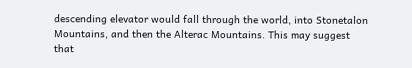descending elevator would fall through the world, into Stonetalon Mountains, and then the Alterac Mountains. This may suggest that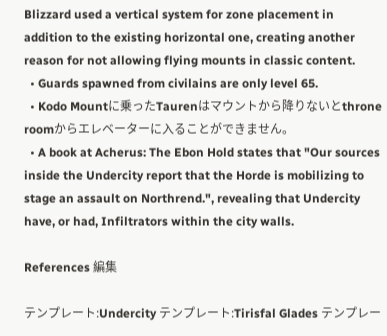Blizzard used a vertical system for zone placement in addition to the existing horizontal one, creating another reason for not allowing flying mounts in classic content.
  • Guards spawned from civilains are only level 65.
  • Kodo Mountに乗ったTaurenはマウントから降りないとthrone roomからエレベーターに入ることができません。
  • A book at Acherus: The Ebon Hold states that "Our sources inside the Undercity report that the Horde is mobilizing to stage an assault on Northrend.", revealing that Undercity have, or had, Infiltrators within the city walls.

References 編集

テンプレート:Undercity テンプレート:Tirisfal Glades テンプレー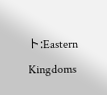ト:Eastern Kingdoms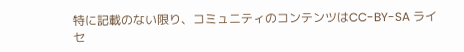特に記載のない限り、コミュニティのコンテンツはCC-BY-SA ライセ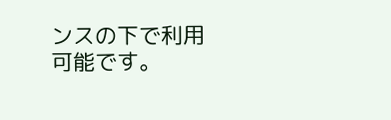ンスの下で利用可能です。